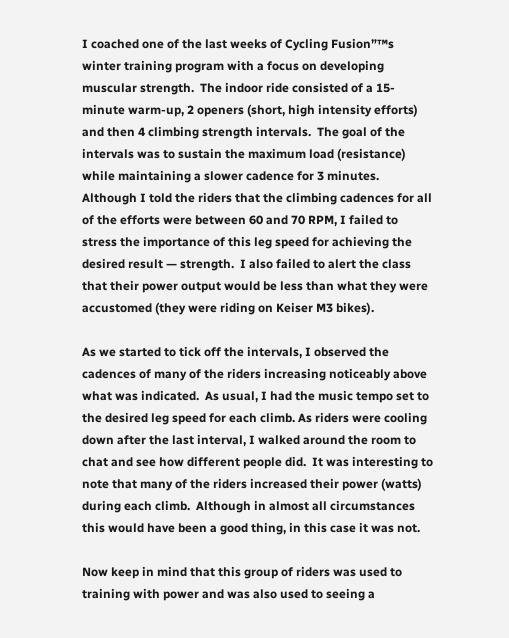I coached one of the last weeks of Cycling Fusion”™s winter training program with a focus on developing muscular strength.  The indoor ride consisted of a 15-minute warm-up, 2 openers (short, high intensity efforts) and then 4 climbing strength intervals.  The goal of the intervals was to sustain the maximum load (resistance) while maintaining a slower cadence for 3 minutes.  Although I told the riders that the climbing cadences for all of the efforts were between 60 and 70 RPM, I failed to stress the importance of this leg speed for achieving the desired result — strength.  I also failed to alert the class that their power output would be less than what they were accustomed (they were riding on Keiser M3 bikes).

As we started to tick off the intervals, I observed the cadences of many of the riders increasing noticeably above what was indicated.  As usual, I had the music tempo set to the desired leg speed for each climb. As riders were cooling down after the last interval, I walked around the room to chat and see how different people did.  It was interesting to note that many of the riders increased their power (watts) during each climb.  Although in almost all circumstances this would have been a good thing, in this case it was not.

Now keep in mind that this group of riders was used to training with power and was also used to seeing a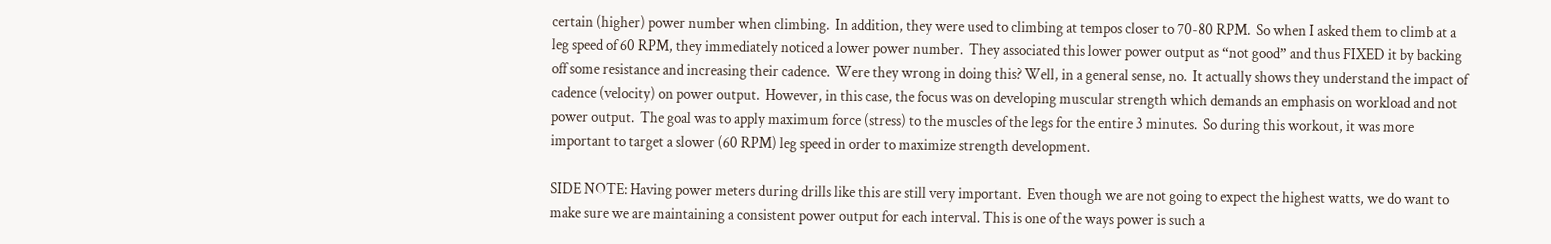certain (higher) power number when climbing.  In addition, they were used to climbing at tempos closer to 70-80 RPM.  So when I asked them to climb at a leg speed of 60 RPM, they immediately noticed a lower power number.  They associated this lower power output as “not good” and thus FIXED it by backing off some resistance and increasing their cadence.  Were they wrong in doing this? Well, in a general sense, no.  It actually shows they understand the impact of cadence (velocity) on power output.  However, in this case, the focus was on developing muscular strength which demands an emphasis on workload and not power output.  The goal was to apply maximum force (stress) to the muscles of the legs for the entire 3 minutes.  So during this workout, it was more important to target a slower (60 RPM) leg speed in order to maximize strength development.

SIDE NOTE: Having power meters during drills like this are still very important.  Even though we are not going to expect the highest watts, we do want to make sure we are maintaining a consistent power output for each interval. This is one of the ways power is such a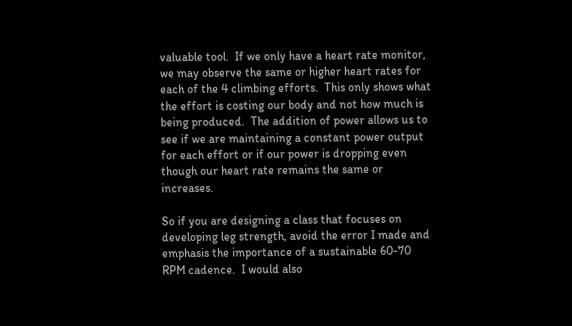valuable tool.  If we only have a heart rate monitor, we may observe the same or higher heart rates for each of the 4 climbing efforts.  This only shows what the effort is costing our body and not how much is being produced.  The addition of power allows us to see if we are maintaining a constant power output for each effort or if our power is dropping even though our heart rate remains the same or increases.

So if you are designing a class that focuses on developing leg strength, avoid the error I made and emphasis the importance of a sustainable 60-70 RPM cadence.  I would also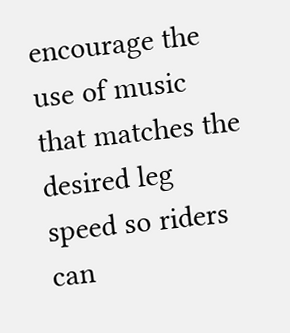encourage the use of music that matches the desired leg speed so riders can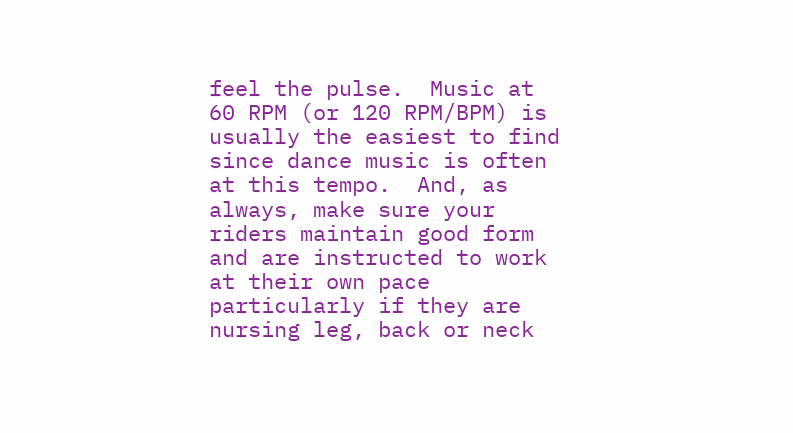feel the pulse.  Music at 60 RPM (or 120 RPM/BPM) is usually the easiest to find since dance music is often at this tempo.  And, as always, make sure your riders maintain good form and are instructed to work at their own pace particularly if they are nursing leg, back or neck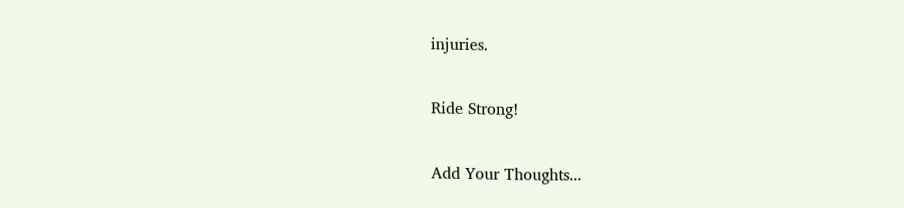injuries.

Ride Strong!

Add Your Thoughts...